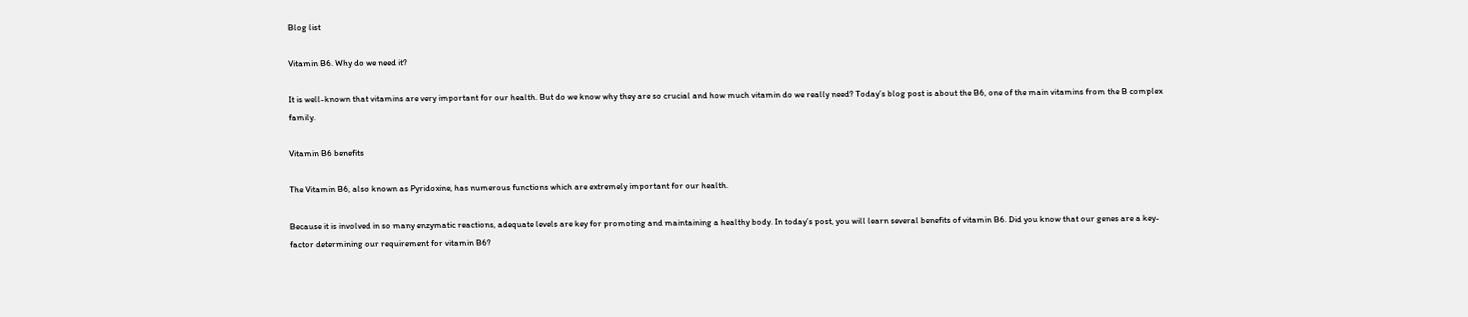Blog list

Vitamin B6. Why do we need it?

It is well-known that vitamins are very important for our health. But do we know why they are so crucial and how much vitamin do we really need? Today’s blog post is about the B6, one of the main vitamins from the B complex family.

Vitamin B6 benefits

The Vitamin B6, also known as Pyridoxine, has numerous functions which are extremely important for our health.

Because it is involved in so many enzymatic reactions, adequate levels are key for promoting and maintaining a healthy body. In today’s post, you will learn several benefits of vitamin B6. Did you know that our genes are a key-factor determining our requirement for vitamin B6?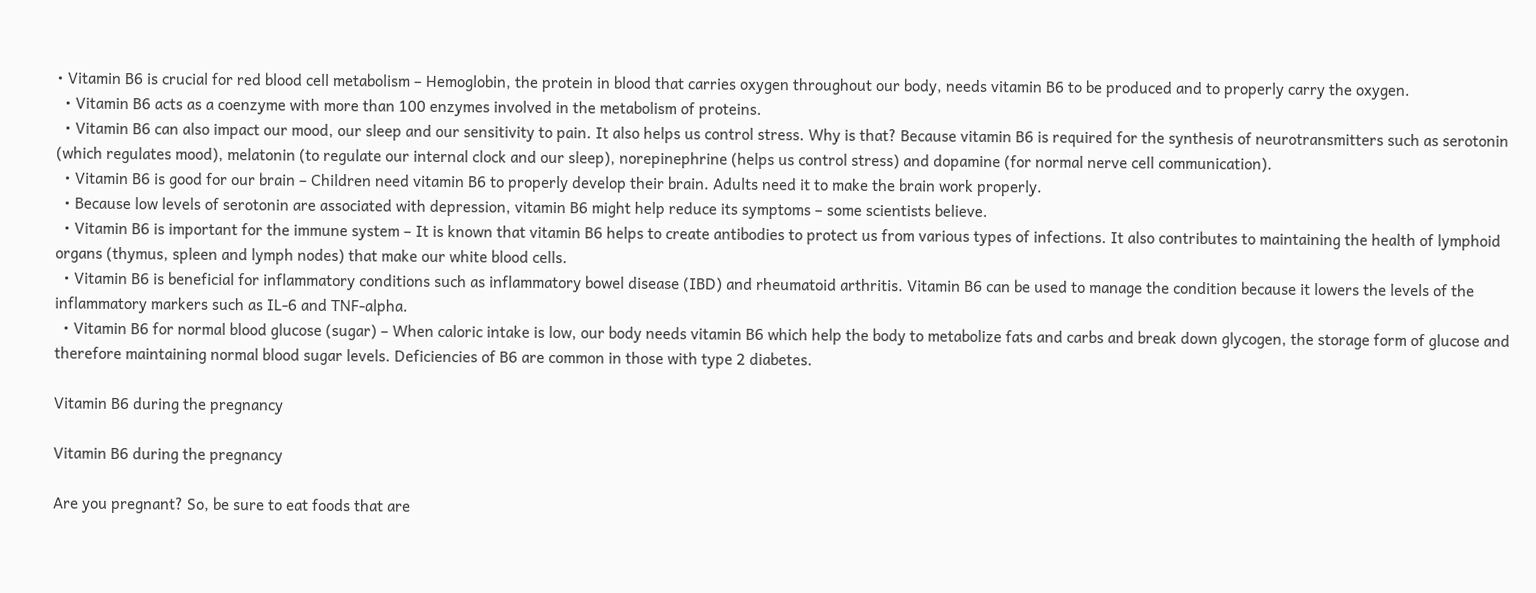• Vitamin B6 is crucial for red blood cell metabolism – Hemoglobin, the protein in blood that carries oxygen throughout our body, needs vitamin B6 to be produced and to properly carry the oxygen.
  • Vitamin B6 acts as a coenzyme with more than 100 enzymes involved in the metabolism of proteins.
  • Vitamin B6 can also impact our mood, our sleep and our sensitivity to pain. It also helps us control stress. Why is that? Because vitamin B6 is required for the synthesis of neurotransmitters such as serotonin (which regulates mood), melatonin (to regulate our internal clock and our sleep), norepinephrine (helps us control stress) and dopamine (for normal nerve cell communication).
  • Vitamin B6 is good for our brain – Children need vitamin B6 to properly develop their brain. Adults need it to make the brain work properly.
  • Because low levels of serotonin are associated with depression, vitamin B6 might help reduce its symptoms – some scientists believe.
  • Vitamin B6 is important for the immune system – It is known that vitamin B6 helps to create antibodies to protect us from various types of infections. It also contributes to maintaining the health of lymphoid organs (thymus, spleen and lymph nodes) that make our white blood cells.
  • Vitamin B6 is beneficial for inflammatory conditions such as inflammatory bowel disease (IBD) and rheumatoid arthritis. Vitamin B6 can be used to manage the condition because it lowers the levels of the inflammatory markers such as IL-6 and TNF-alpha.
  • Vitamin B6 for normal blood glucose (sugar) – When caloric intake is low, our body needs vitamin B6 which help the body to metabolize fats and carbs and break down glycogen, the storage form of glucose and therefore maintaining normal blood sugar levels. Deficiencies of B6 are common in those with type 2 diabetes.

Vitamin B6 during the pregnancy

Vitamin B6 during the pregnancy

Are you pregnant? So, be sure to eat foods that are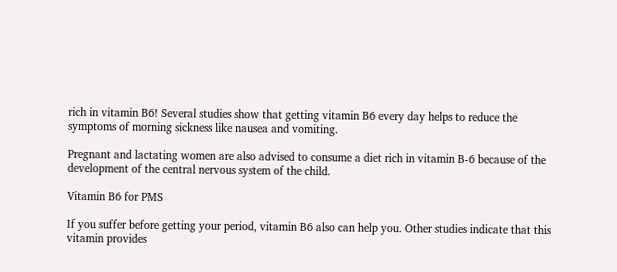rich in vitamin B6! Several studies show that getting vitamin B6 every day helps to reduce the symptoms of morning sickness like nausea and vomiting.

Pregnant and lactating women are also advised to consume a diet rich in vitamin B-6 because of the development of the central nervous system of the child.

Vitamin B6 for PMS

If you suffer before getting your period, vitamin B6 also can help you. Other studies indicate that this vitamin provides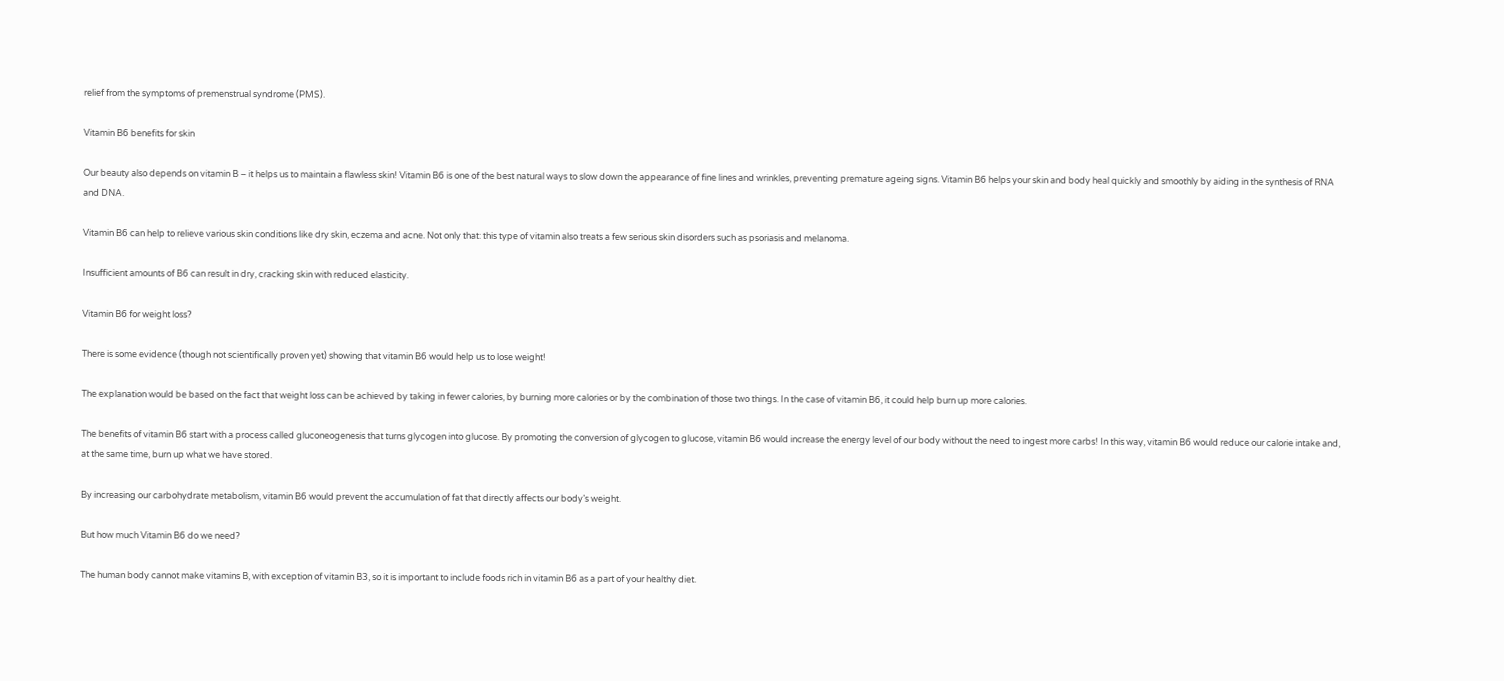relief from the symptoms of premenstrual syndrome (PMS).

Vitamin B6 benefits for skin

Our beauty also depends on vitamin B – it helps us to maintain a flawless skin! Vitamin B6 is one of the best natural ways to slow down the appearance of fine lines and wrinkles, preventing premature ageing signs. Vitamin B6 helps your skin and body heal quickly and smoothly by aiding in the synthesis of RNA and DNA.

Vitamin B6 can help to relieve various skin conditions like dry skin, eczema and acne. Not only that: this type of vitamin also treats a few serious skin disorders such as psoriasis and melanoma.

Insufficient amounts of B6 can result in dry, cracking skin with reduced elasticity.

Vitamin B6 for weight loss?

There is some evidence (though not scientifically proven yet) showing that vitamin B6 would help us to lose weight!

The explanation would be based on the fact that weight loss can be achieved by taking in fewer calories, by burning more calories or by the combination of those two things. In the case of vitamin B6, it could help burn up more calories.

The benefits of vitamin B6 start with a process called gluconeogenesis that turns glycogen into glucose. By promoting the conversion of glycogen to glucose, vitamin B6 would increase the energy level of our body without the need to ingest more carbs! In this way, vitamin B6 would reduce our calorie intake and, at the same time, burn up what we have stored.

By increasing our carbohydrate metabolism, vitamin B6 would prevent the accumulation of fat that directly affects our body’s weight.

But how much Vitamin B6 do we need?

The human body cannot make vitamins B, with exception of vitamin B3, so it is important to include foods rich in vitamin B6 as a part of your healthy diet.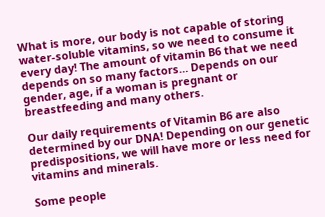What is more, our body is not capable of storing water-soluble vitamins, so we need to consume it every day! The amount of vitamin B6 that we need depends on so many factors… Depends on our gender, age, if a woman is pregnant or breastfeeding and many others.

Our daily requirements of Vitamin B6 are also determined by our DNA! Depending on our genetic predispositions, we will have more or less need for vitamins and minerals.

Some people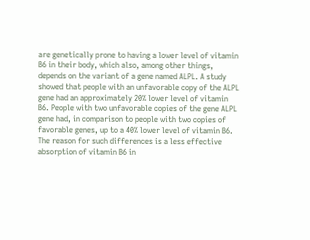are genetically prone to having a lower level of vitamin B6 in their body, which also, among other things, depends on the variant of a gene named ALPL. A study showed that people with an unfavorable copy of the ALPL gene had an approximately 20% lower level of vitamin B6. People with two unfavorable copies of the gene ALPL gene had, in comparison to people with two copies of favorable genes, up to a 40% lower level of vitamin B6. The reason for such differences is a less effective absorption of vitamin B6 in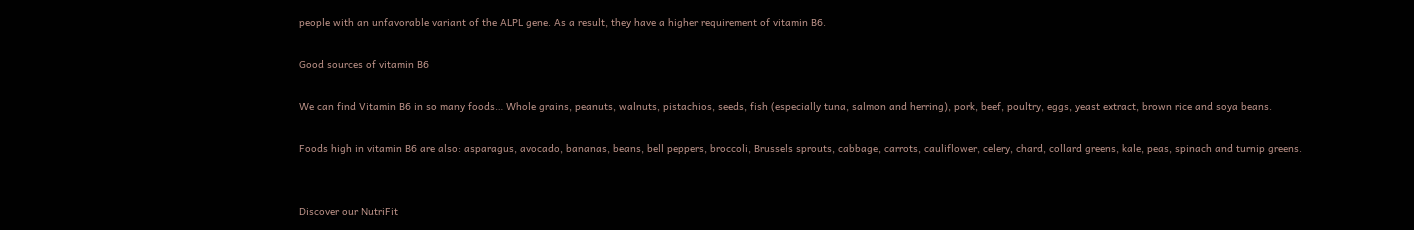people with an unfavorable variant of the ALPL gene. As a result, they have a higher requirement of vitamin B6.

Good sources of vitamin B6

We can find Vitamin B6 in so many foods… Whole grains, peanuts, walnuts, pistachios, seeds, fish (especially tuna, salmon and herring), pork, beef, poultry, eggs, yeast extract, brown rice and soya beans.

Foods high in vitamin B6 are also: asparagus, avocado, bananas, beans, bell peppers, broccoli, Brussels sprouts, cabbage, carrots, cauliflower, celery, chard, collard greens, kale, peas, spinach and turnip greens.


Discover our NutriFit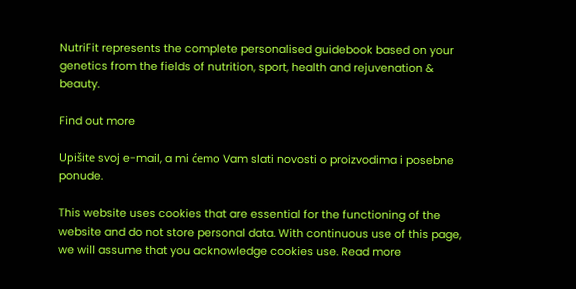NutriFit represents the complete personalised guidebook based on your genetics from the fields of nutrition, sport, health and rejuvenation & beauty.

Find out more

Upišite svoj e-mail, a mi ćemo Vam slati novosti o proizvodima i posebne ponude.

This website uses cookies that are essential for the functioning of the website and do not store personal data. With continuous use of this page, we will assume that you acknowledge cookies use. Read more